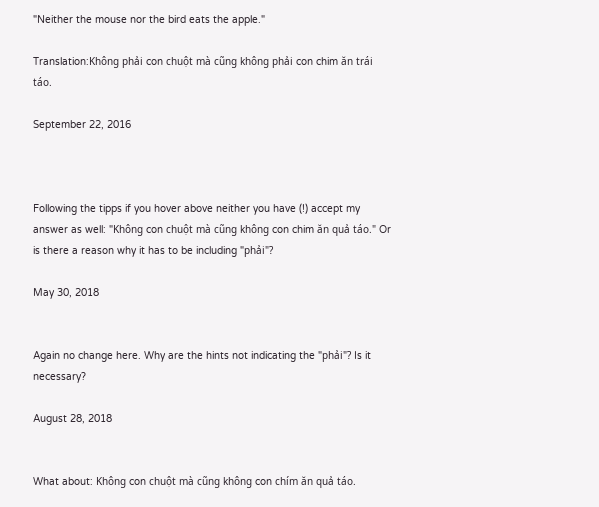"Neither the mouse nor the bird eats the apple."

Translation:Không phải con chuột mà cũng không phải con chim ăn trái táo.

September 22, 2016



Following the tipps if you hover above neither you have (!) accept my answer as well: "Không con chuột mà cũng không con chim ăn quả táo." Or is there a reason why it has to be including "phải"?

May 30, 2018


Again no change here. Why are the hints not indicating the "phải"? Is it necessary?

August 28, 2018


What about: Không con chuột mà cũng không con chím ăn quả táo.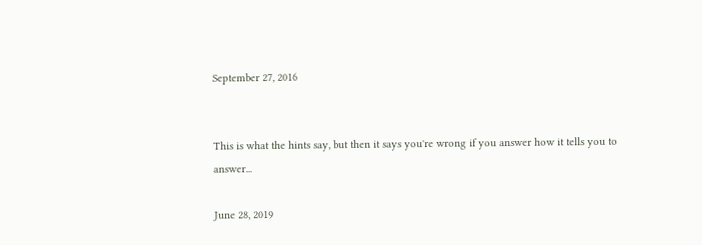September 27, 2016


This is what the hints say, but then it says you're wrong if you answer how it tells you to answer...

June 28, 2019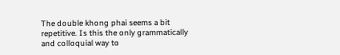The double khong phai seems a bit repetitive. Is this the only grammatically and colloquial way to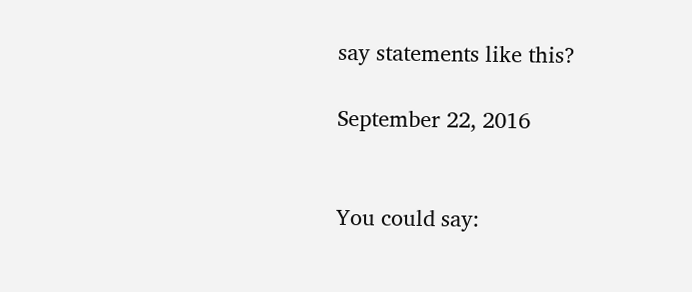say statements like this?

September 22, 2016


You could say: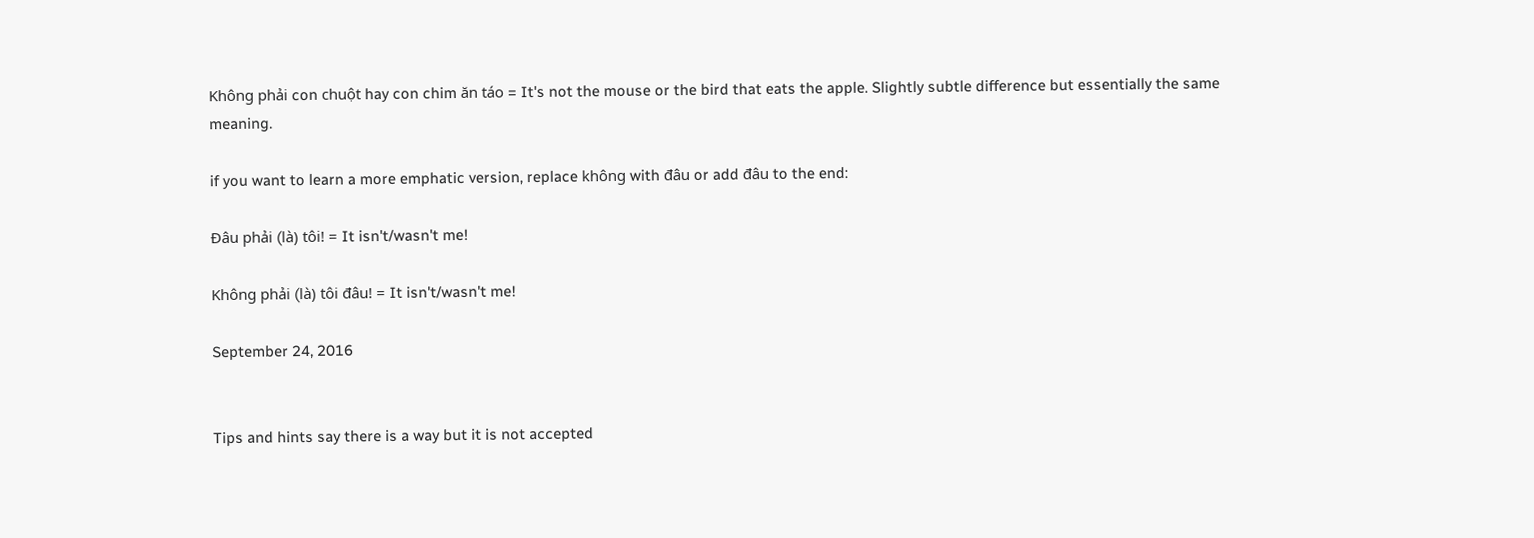Không phải con chuột hay con chim ăn táo = It's not the mouse or the bird that eats the apple. Slightly subtle difference but essentially the same meaning.

if you want to learn a more emphatic version, replace không with đâu or add đâu to the end:

Đâu phải (là) tôi! = It isn't/wasn't me!

Không phải (là) tôi đâu! = It isn't/wasn't me!

September 24, 2016


Tips and hints say there is a way but it is not accepted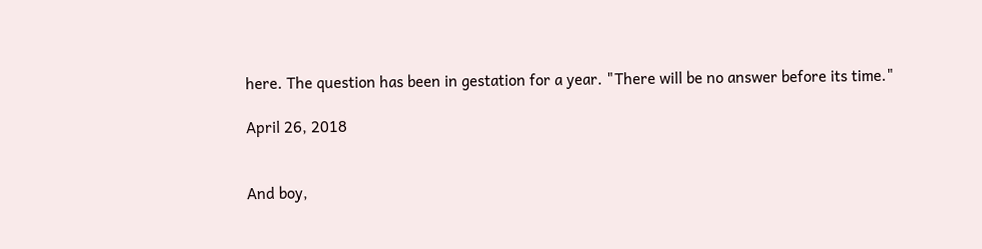here. The question has been in gestation for a year. "There will be no answer before its time."

April 26, 2018


And boy,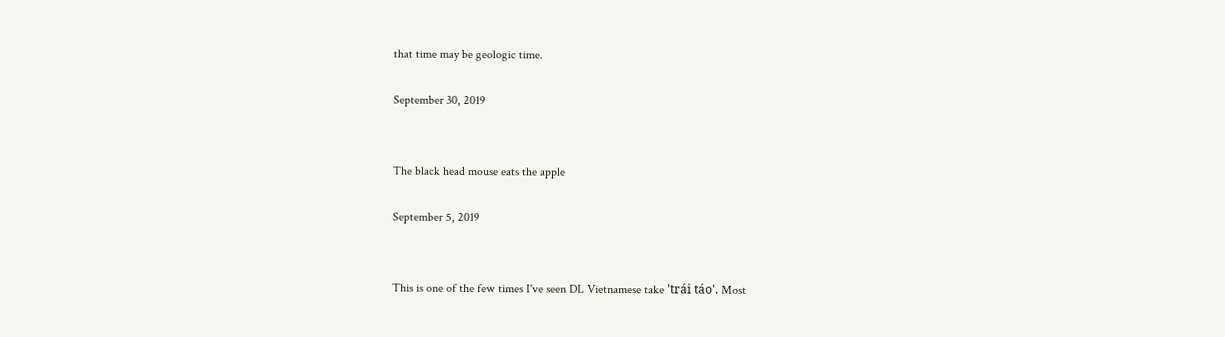that time may be geologic time.

September 30, 2019


The black head mouse eats the apple

September 5, 2019


This is one of the few times I've seen DL Vietnamese take 'trái táo'. Most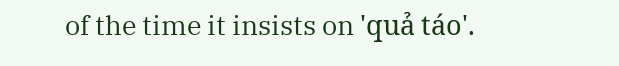of the time it insists on 'quả táo'.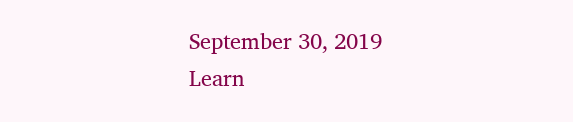September 30, 2019
Learn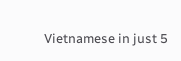Vietnamese in just 5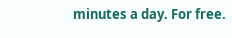minutes a day. For free.